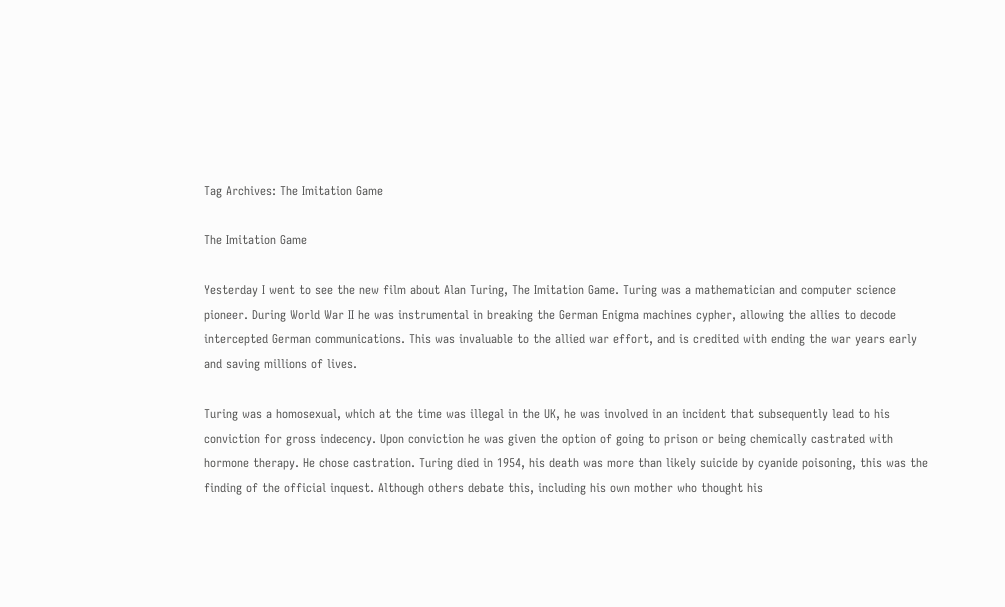Tag Archives: The Imitation Game

The Imitation Game

Yesterday I went to see the new film about Alan Turing, The Imitation Game. Turing was a mathematician and computer science pioneer. During World War II he was instrumental in breaking the German Enigma machines cypher, allowing the allies to decode intercepted German communications. This was invaluable to the allied war effort, and is credited with ending the war years early and saving millions of lives.

Turing was a homosexual, which at the time was illegal in the UK, he was involved in an incident that subsequently lead to his conviction for gross indecency. Upon conviction he was given the option of going to prison or being chemically castrated with hormone therapy. He chose castration. Turing died in 1954, his death was more than likely suicide by cyanide poisoning, this was the finding of the official inquest. Although others debate this, including his own mother who thought his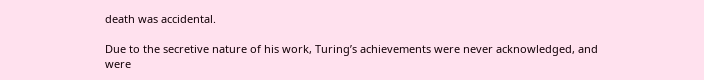death was accidental.

Due to the secretive nature of his work, Turing’s achievements were never acknowledged, and were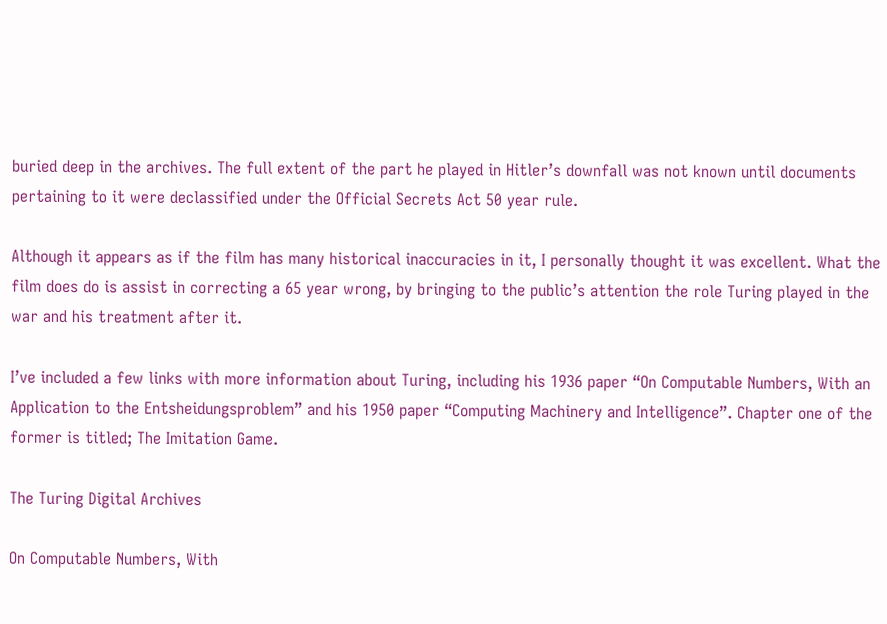buried deep in the archives. The full extent of the part he played in Hitler’s downfall was not known until documents pertaining to it were declassified under the Official Secrets Act 50 year rule.

Although it appears as if the film has many historical inaccuracies in it, I personally thought it was excellent. What the film does do is assist in correcting a 65 year wrong, by bringing to the public’s attention the role Turing played in the war and his treatment after it.

I’ve included a few links with more information about Turing, including his 1936 paper “On Computable Numbers, With an Application to the Entsheidungsproblem” and his 1950 paper “Computing Machinery and Intelligence”. Chapter one of the former is titled; The Imitation Game.

The Turing Digital Archives

On Computable Numbers, With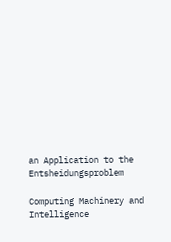an Application to the Entsheidungsproblem

Computing Machinery and Intelligence